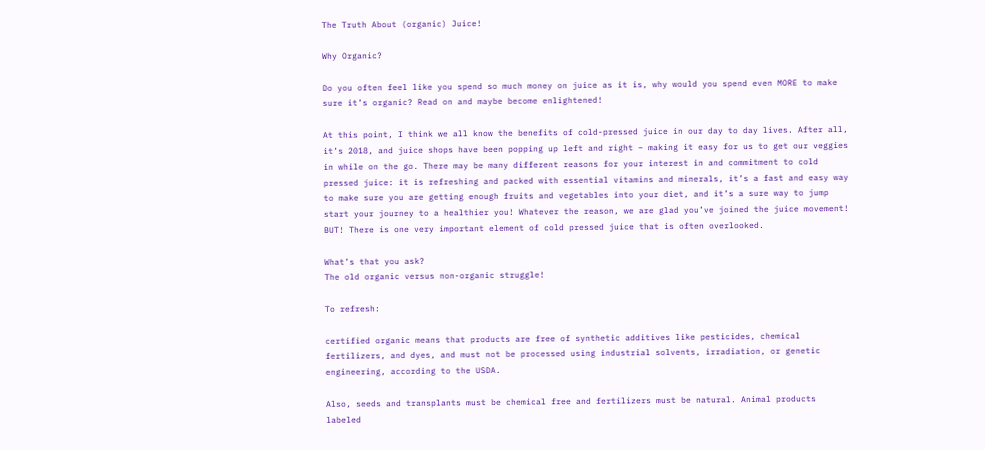The Truth About (organic) Juice!

Why Organic?

Do you often feel like you spend so much money on juice as it is, why would you spend even MORE to make sure it’s organic? Read on and maybe become enlightened!

At this point, I think we all know the benefits of cold-pressed juice in our day to day lives. After all, it’s 2018, and juice shops have been popping up left and right – making it easy for us to get our veggies in while on the go. There may be many different reasons for your interest in and commitment to cold pressed juice: it is refreshing and packed with essential vitamins and minerals, it’s a fast and easy way to make sure you are getting enough fruits and vegetables into your diet, and it’s a sure way to jump start your journey to a healthier you! Whatever the reason, we are glad you’ve joined the juice movement! BUT! There is one very important element of cold pressed juice that is often overlooked.

What’s that you ask?
The old organic versus non-organic struggle!

To refresh:

certified organic means that products are free of synthetic additives like pesticides, chemical fertilizers, and dyes, and must not be processed using industrial solvents, irradiation, or genetic engineering, according to the USDA.

Also, seeds and transplants must be chemical free and fertilizers must be natural. Animal products labeled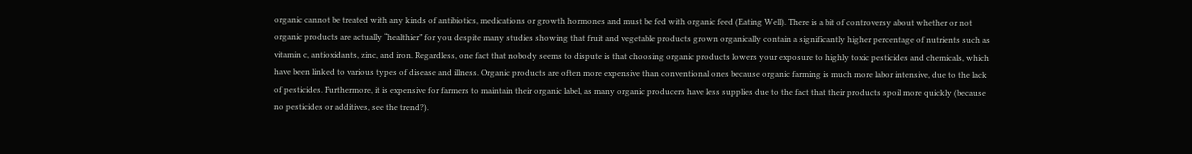organic cannot be treated with any kinds of antibiotics, medications or growth hormones and must be fed with organic feed (Eating Well). There is a bit of controversy about whether or not organic products are actually “healthier” for you despite many studies showing that fruit and vegetable products grown organically contain a significantly higher percentage of nutrients such as vitamin c, antioxidants, zinc, and iron. Regardless, one fact that nobody seems to dispute is that choosing organic products lowers your exposure to highly toxic pesticides and chemicals, which have been linked to various types of disease and illness. Organic products are often more expensive than conventional ones because organic farming is much more labor intensive, due to the lack of pesticides. Furthermore, it is expensive for farmers to maintain their organic label, as many organic producers have less supplies due to the fact that their products spoil more quickly (because no pesticides or additives, see the trend?).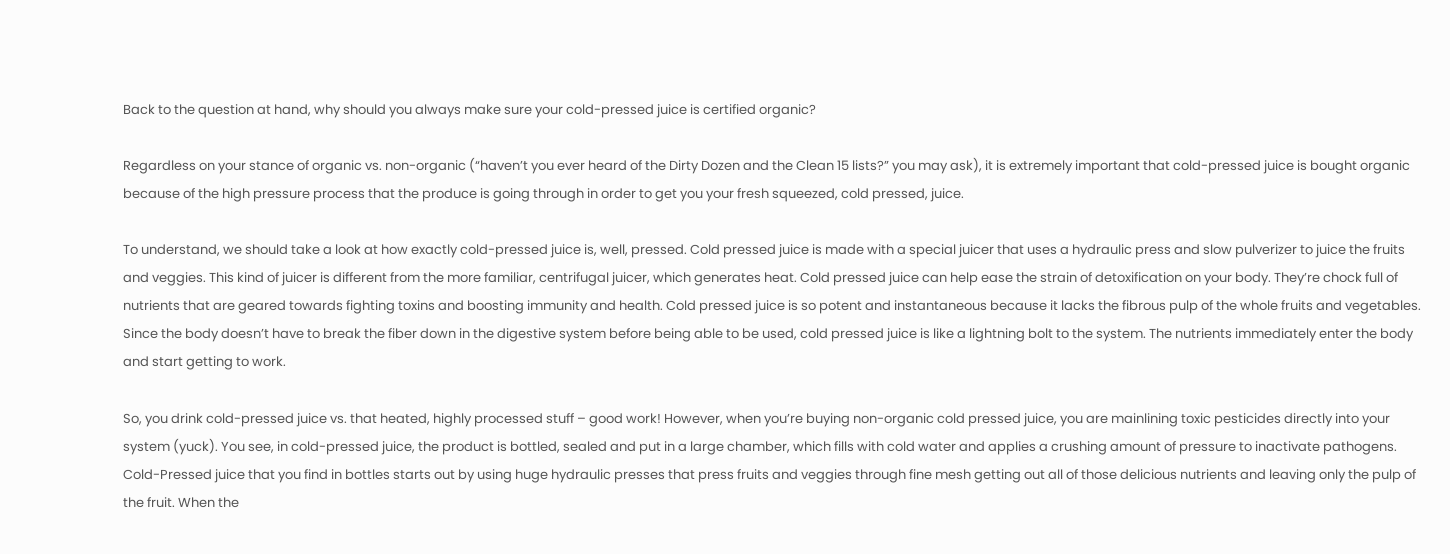Back to the question at hand, why should you always make sure your cold-pressed juice is certified organic?

Regardless on your stance of organic vs. non-organic (“haven’t you ever heard of the Dirty Dozen and the Clean 15 lists?” you may ask), it is extremely important that cold-pressed juice is bought organic because of the high pressure process that the produce is going through in order to get you your fresh squeezed, cold pressed, juice.

To understand, we should take a look at how exactly cold-pressed juice is, well, pressed. Cold pressed juice is made with a special juicer that uses a hydraulic press and slow pulverizer to juice the fruits and veggies. This kind of juicer is different from the more familiar, centrifugal juicer, which generates heat. Cold pressed juice can help ease the strain of detoxification on your body. They’re chock full of nutrients that are geared towards fighting toxins and boosting immunity and health. Cold pressed juice is so potent and instantaneous because it lacks the fibrous pulp of the whole fruits and vegetables. Since the body doesn’t have to break the fiber down in the digestive system before being able to be used, cold pressed juice is like a lightning bolt to the system. The nutrients immediately enter the body and start getting to work.

So, you drink cold-pressed juice vs. that heated, highly processed stuff – good work! However, when you’re buying non-organic cold pressed juice, you are mainlining toxic pesticides directly into your system (yuck). You see, in cold-pressed juice, the product is bottled, sealed and put in a large chamber, which fills with cold water and applies a crushing amount of pressure to inactivate pathogens. Cold-Pressed juice that you find in bottles starts out by using huge hydraulic presses that press fruits and veggies through fine mesh getting out all of those delicious nutrients and leaving only the pulp of the fruit. When the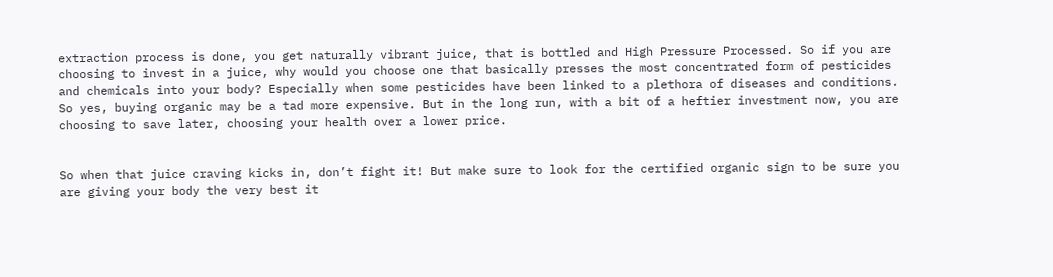extraction process is done, you get naturally vibrant juice, that is bottled and High Pressure Processed. So if you are choosing to invest in a juice, why would you choose one that basically presses the most concentrated form of pesticides and chemicals into your body? Especially when some pesticides have been linked to a plethora of diseases and conditions. So yes, buying organic may be a tad more expensive. But in the long run, with a bit of a heftier investment now, you are choosing to save later, choosing your health over a lower price.


So when that juice craving kicks in, don’t fight it! But make sure to look for the certified organic sign to be sure you are giving your body the very best it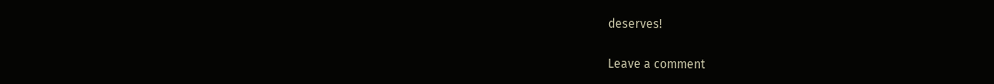deserves!

Leave a comment